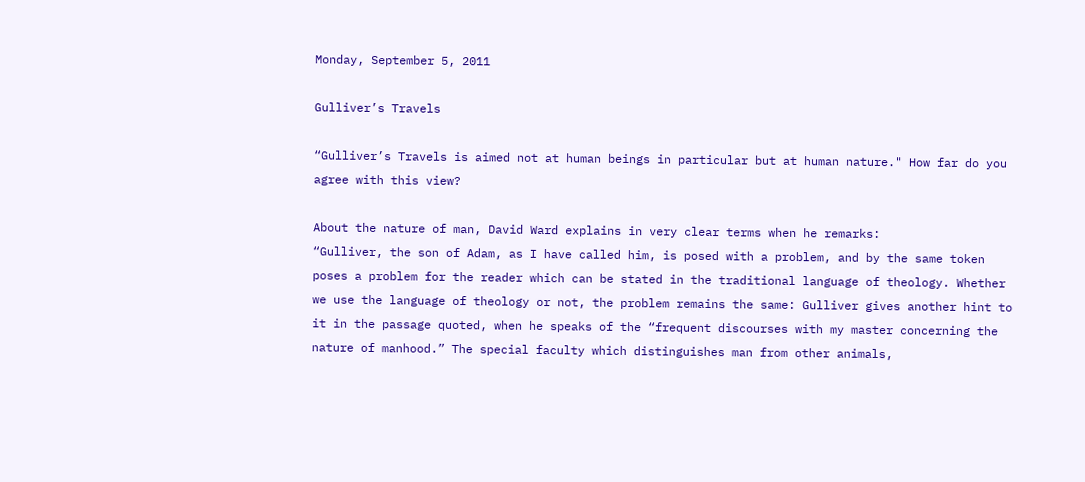Monday, September 5, 2011

Gulliver’s Travels

“Gulliver’s Travels is aimed not at human beings in particular but at human nature." How far do you agree with this view?

About the nature of man, David Ward explains in very clear terms when he remarks:
“Gulliver, the son of Adam, as I have called him, is posed with a problem, and by the same token poses a problem for the reader which can be stated in the traditional language of theology. Whether we use the language of theology or not, the problem remains the same: Gulliver gives another hint to it in the passage quoted, when he speaks of the “frequent discourses with my master concerning the nature of manhood.” The special faculty which distinguishes man from other animals,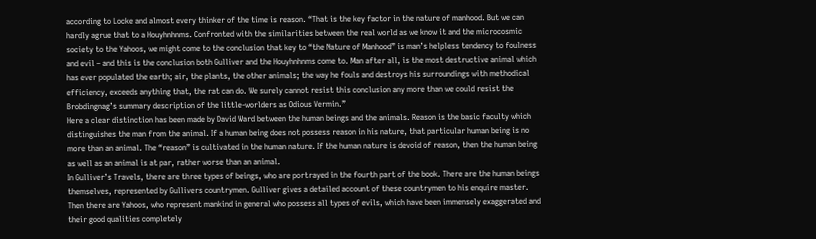according to Locke and almost every thinker of the time is reason. “That is the key factor in the nature of manhood. But we can hardly agrue that to a Houyhnhnms. Confronted with the similarities between the real world as we know it and the microcosmic society to the Yahoos, we might come to the conclusion that key to “the Nature of Manhood” is man’s helpless tendency to foulness and evil – and this is the conclusion both Gulliver and the Houyhnhnms come to. Man after all, is the most destructive animal which has ever populated the earth; air, the plants, the other animals; the way he fouls and destroys his surroundings with methodical efficiency, exceeds anything that, the rat can do. We surely cannot resist this conclusion any more than we could resist the Brobdingnag’s summary description of the little-worlders as Odious Vermin.”
Here a clear distinction has been made by David Ward between the human beings and the animals. Reason is the basic faculty which distinguishes the man from the animal. If a human being does not possess reason in his nature, that particular human being is no more than an animal. The “reason” is cultivated in the human nature. If the human nature is devoid of reason, then the human being as well as an animal is at par, rather worse than an animal.
In Gulliver’s Travels, there are three types of beings, who are portrayed in the fourth part of the book. There are the human beings themselves, represented by Gullivers countrymen. Gulliver gives a detailed account of these countrymen to his enquire master. Then there are Yahoos, who represent mankind in general who possess all types of evils, which have been immensely exaggerated and their good qualities completely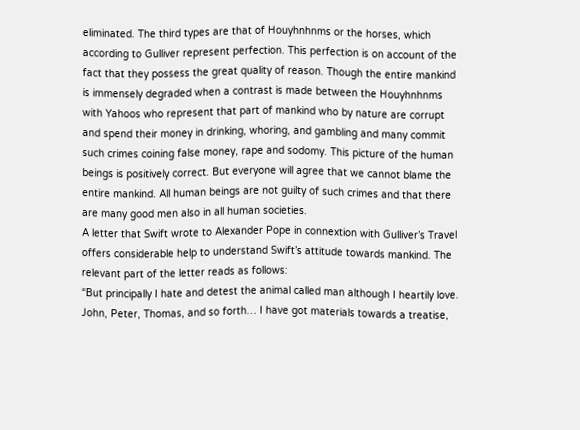eliminated. The third types are that of Houyhnhnms or the horses, which according to Gulliver represent perfection. This perfection is on account of the fact that they possess the great quality of reason. Though the entire mankind is immensely degraded when a contrast is made between the Houyhnhnms with Yahoos who represent that part of mankind who by nature are corrupt and spend their money in drinking, whoring, and gambling and many commit such crimes coining false money, rape and sodomy. This picture of the human beings is positively correct. But everyone will agree that we cannot blame the entire mankind. All human beings are not guilty of such crimes and that there are many good men also in all human societies.
A letter that Swift wrote to Alexander Pope in connextion with Gulliver’s Travel offers considerable help to understand Swift’s attitude towards mankind. The relevant part of the letter reads as follows:
“But principally I hate and detest the animal called man although I heartily love. John, Peter, Thomas, and so forth… I have got materials towards a treatise,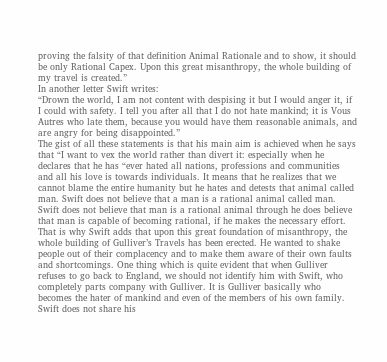proving the falsity of that definition Animal Rationale and to show, it should be only Rational Capex. Upon this great misanthropy, the whole building of my travel is created.”
In another letter Swift writes:
“Drown the world, I am not content with despising it but I would anger it, if I could with safety. I tell you after all that I do not hate mankind; it is Vous Autres who late them, because you would have them reasonable animals, and are angry for being disappointed.”
The gist of all these statements is that his main aim is achieved when he says that “I want to vex the world rather than divert it: especially when he declares that he has “ever hated all nations, professions and communities and all his love is towards individuals. It means that he realizes that we cannot blame the entire humanity but he hates and detests that animal called man. Swift does not believe that a man is a rational animal called man. Swift does not believe that man is a rational animal through he does believe that man is capable of becoming rational, if he makes the necessary effort. That is why Swift adds that upon this great foundation of misanthropy, the whole building of Gulliver’s Travels has been erected. He wanted to shake people out of their complacency and to make them aware of their own faults and shortcomings. One thing which is quite evident that when Gulliver refuses to go back to England, we should not identify him with Swift, who completely parts company with Gulliver. It is Gulliver basically who becomes the hater of mankind and even of the members of his own family. Swift does not share his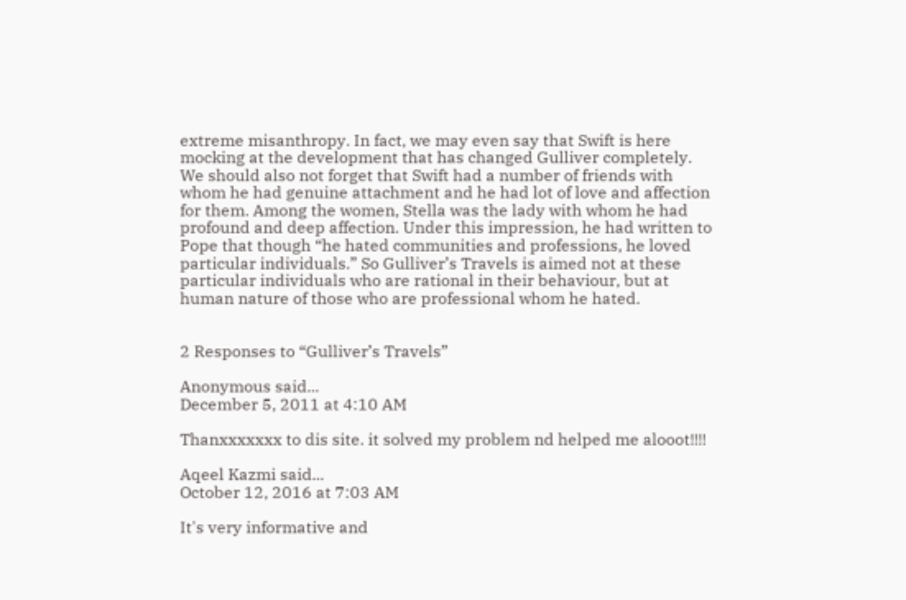extreme misanthropy. In fact, we may even say that Swift is here mocking at the development that has changed Gulliver completely. We should also not forget that Swift had a number of friends with whom he had genuine attachment and he had lot of love and affection for them. Among the women, Stella was the lady with whom he had profound and deep affection. Under this impression, he had written to Pope that though “he hated communities and professions, he loved particular individuals.” So Gulliver’s Travels is aimed not at these particular individuals who are rational in their behaviour, but at human nature of those who are professional whom he hated.


2 Responses to “Gulliver’s Travels”

Anonymous said...
December 5, 2011 at 4:10 AM

Thanxxxxxxx to dis site. it solved my problem nd helped me alooot!!!!

Aqeel Kazmi said...
October 12, 2016 at 7:03 AM

It's very informative and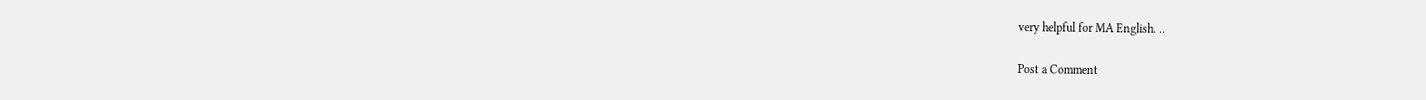very helpful for MA English. ..

Post a Comment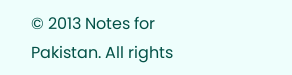© 2013 Notes for Pakistan. All rights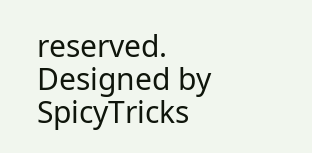reserved.
Designed by SpicyTricks